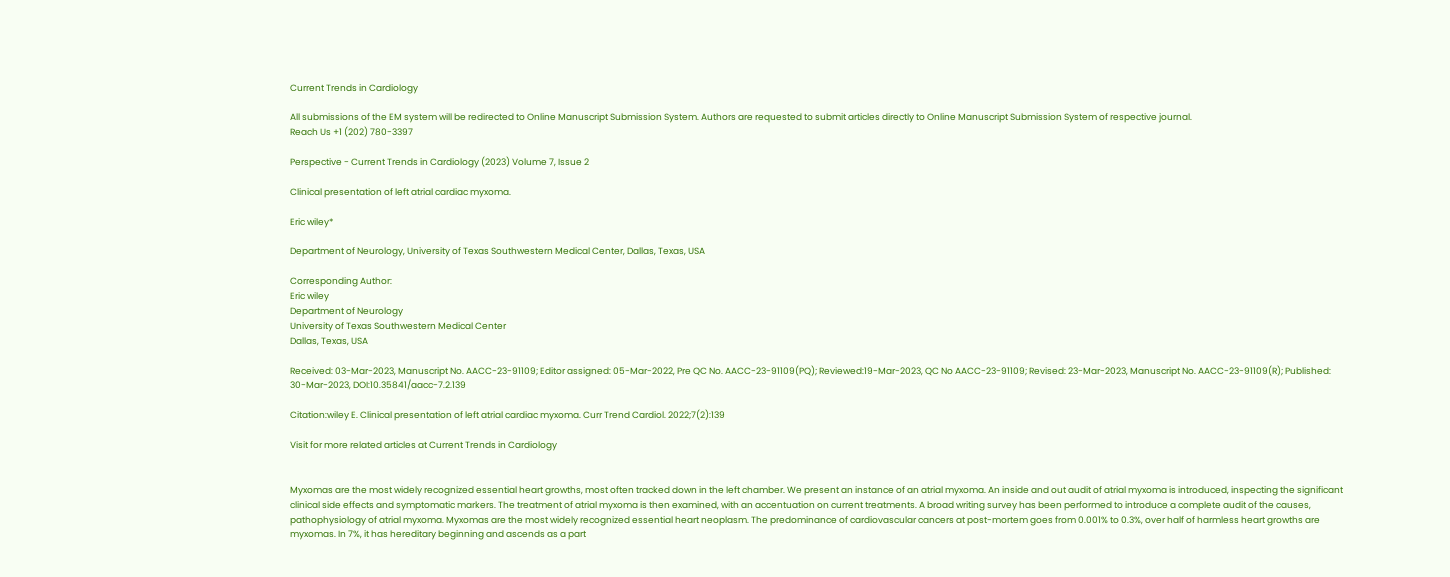Current Trends in Cardiology

All submissions of the EM system will be redirected to Online Manuscript Submission System. Authors are requested to submit articles directly to Online Manuscript Submission System of respective journal.
Reach Us +1 (202) 780-3397

Perspective - Current Trends in Cardiology (2023) Volume 7, Issue 2

Clinical presentation of left atrial cardiac myxoma.

Eric wiley*

Department of Neurology, University of Texas Southwestern Medical Center, Dallas, Texas, USA

Corresponding Author:
Eric wiley
Department of Neurology
University of Texas Southwestern Medical Center
Dallas, Texas, USA

Received: 03-Mar-2023, Manuscript No. AACC-23-91109; Editor assigned: 05-Mar-2022, Pre QC No. AACC-23-91109(PQ); Reviewed:19-Mar-2023, QC No AACC-23-91109; Revised: 23-Mar-2023, Manuscript No. AACC-23-91109(R); Published: 30-Mar-2023, DOI:10.35841/aacc-7.2.139

Citation:wiley E. Clinical presentation of left atrial cardiac myxoma. Curr Trend Cardiol. 2022;7(2):139

Visit for more related articles at Current Trends in Cardiology


Myxomas are the most widely recognized essential heart growths, most often tracked down in the left chamber. We present an instance of an atrial myxoma. An inside and out audit of atrial myxoma is introduced, inspecting the significant clinical side effects and symptomatic markers. The treatment of atrial myxoma is then examined, with an accentuation on current treatments. A broad writing survey has been performed to introduce a complete audit of the causes, pathophysiology of atrial myxoma. Myxomas are the most widely recognized essential heart neoplasm. The predominance of cardiovascular cancers at post-mortem goes from 0.001% to 0.3%, over half of harmless heart growths are myxomas. In 7%, it has hereditary beginning and ascends as a part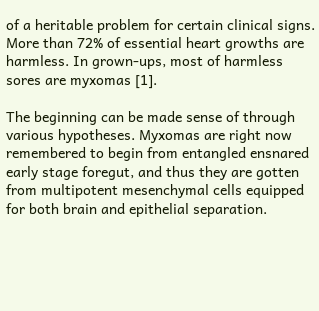of a heritable problem for certain clinical signs. More than 72% of essential heart growths are harmless. In grown-ups, most of harmless sores are myxomas [1].

The beginning can be made sense of through various hypotheses. Myxomas are right now remembered to begin from entangled ensnared early stage foregut, and thus they are gotten from multipotent mesenchymal cells equipped for both brain and epithelial separation.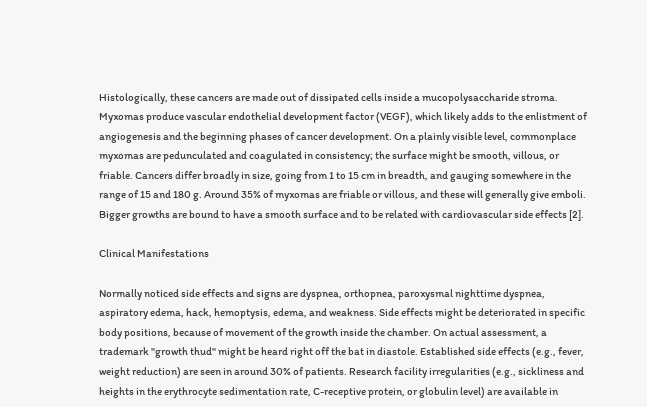Histologically, these cancers are made out of dissipated cells inside a mucopolysaccharide stroma. Myxomas produce vascular endothelial development factor (VEGF), which likely adds to the enlistment of angiogenesis and the beginning phases of cancer development. On a plainly visible level, commonplace myxomas are pedunculated and coagulated in consistency; the surface might be smooth, villous, or friable. Cancers differ broadly in size, going from 1 to 15 cm in breadth, and gauging somewhere in the range of 15 and 180 g. Around 35% of myxomas are friable or villous, and these will generally give emboli. Bigger growths are bound to have a smooth surface and to be related with cardiovascular side effects [2].

Clinical Manifestations

Normally noticed side effects and signs are dyspnea, orthopnea, paroxysmal nighttime dyspnea, aspiratory edema, hack, hemoptysis, edema, and weakness. Side effects might be deteriorated in specific body positions, because of movement of the growth inside the chamber. On actual assessment, a trademark "growth thud" might be heard right off the bat in diastole. Established side effects (e.g., fever, weight reduction) are seen in around 30% of patients. Research facility irregularities (e.g., sickliness and heights in the erythrocyte sedimentation rate, C-receptive protein, or globulin level) are available in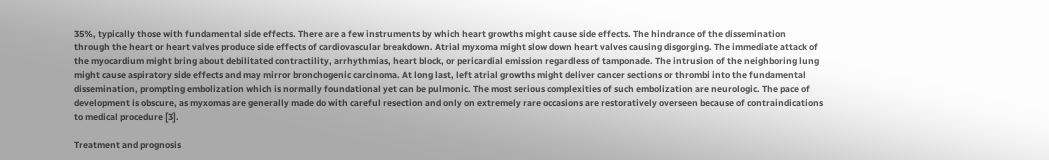35%, typically those with fundamental side effects. There are a few instruments by which heart growths might cause side effects. The hindrance of the dissemination through the heart or heart valves produce side effects of cardiovascular breakdown. Atrial myxoma might slow down heart valves causing disgorging. The immediate attack of the myocardium might bring about debilitated contractility, arrhythmias, heart block, or pericardial emission regardless of tamponade. The intrusion of the neighboring lung might cause aspiratory side effects and may mirror bronchogenic carcinoma. At long last, left atrial growths might deliver cancer sections or thrombi into the fundamental dissemination, prompting embolization which is normally foundational yet can be pulmonic. The most serious complexities of such embolization are neurologic. The pace of development is obscure, as myxomas are generally made do with careful resection and only on extremely rare occasions are restoratively overseen because of contraindications to medical procedure [3].

Treatment and prognosis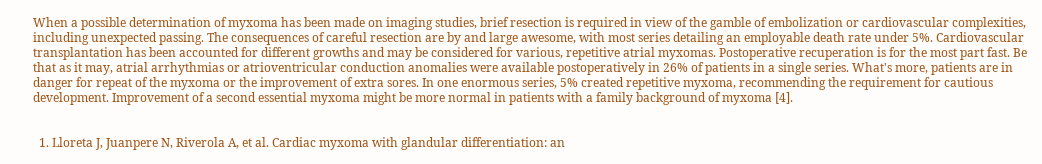When a possible determination of myxoma has been made on imaging studies, brief resection is required in view of the gamble of embolization or cardiovascular complexities, including unexpected passing. The consequences of careful resection are by and large awesome, with most series detailing an employable death rate under 5%. Cardiovascular transplantation has been accounted for different growths and may be considered for various, repetitive atrial myxomas. Postoperative recuperation is for the most part fast. Be that as it may, atrial arrhythmias or atrioventricular conduction anomalies were available postoperatively in 26% of patients in a single series. What's more, patients are in danger for repeat of the myxoma or the improvement of extra sores. In one enormous series, 5% created repetitive myxoma, recommending the requirement for cautious development. Improvement of a second essential myxoma might be more normal in patients with a family background of myxoma [4].


  1. Lloreta J, Juanpere N, Riverola A, et al. Cardiac myxoma with glandular differentiation: an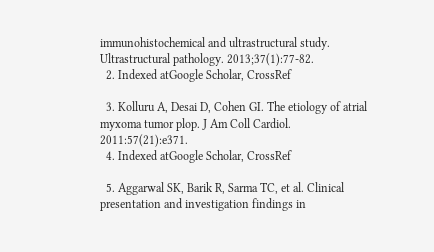immunohistochemical and ultrastructural study. Ultrastructural pathology. 2013;37(1):77-82.
  2. Indexed atGoogle Scholar, CrossRef

  3. Kolluru A, Desai D, Cohen GI. The etiology of atrial myxoma tumor plop. J Am Coll Cardiol. 2011:57(21):e371.
  4. Indexed atGoogle Scholar, CrossRef

  5. Aggarwal SK, Barik R, Sarma TC, et al. Clinical presentation and investigation findings in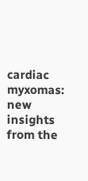cardiac myxomas: new insights from the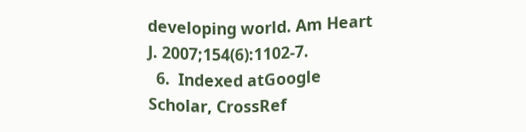developing world. Am Heart J. 2007;154(6):1102-7.
  6.  Indexed atGoogle Scholar, CrossRef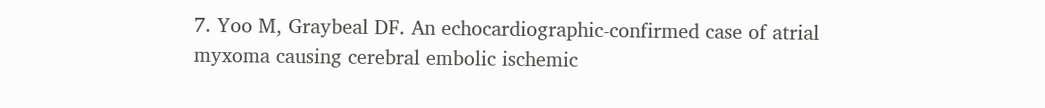7. Yoo M, Graybeal DF. An echocardiographic-confirmed case of atrial myxoma causing cerebral embolic ischemic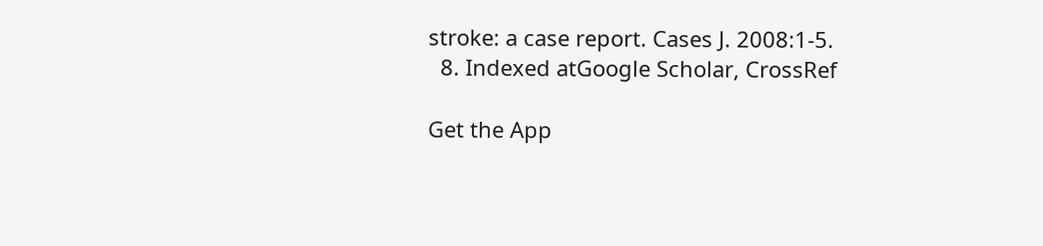stroke: a case report. Cases J. 2008:1-5.
  8. Indexed atGoogle Scholar, CrossRef

Get the App